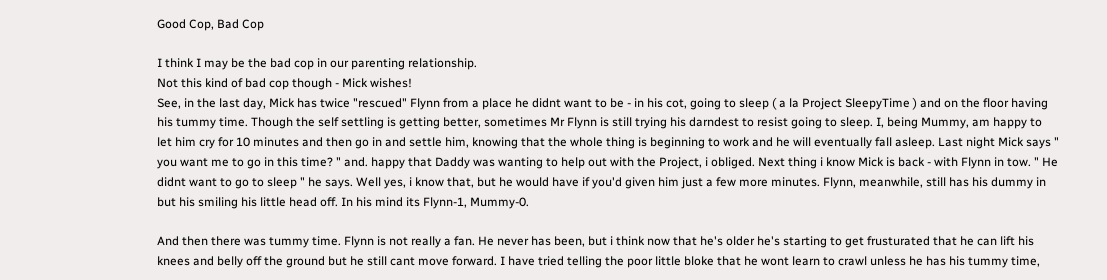Good Cop, Bad Cop

I think I may be the bad cop in our parenting relationship.
Not this kind of bad cop though - Mick wishes!
See, in the last day, Mick has twice "rescued" Flynn from a place he didnt want to be - in his cot, going to sleep ( a la Project SleepyTime ) and on the floor having his tummy time. Though the self settling is getting better, sometimes Mr Flynn is still trying his darndest to resist going to sleep. I, being Mummy, am happy to let him cry for 10 minutes and then go in and settle him, knowing that the whole thing is beginning to work and he will eventually fall asleep. Last night Mick says " you want me to go in this time? " and. happy that Daddy was wanting to help out with the Project, i obliged. Next thing i know Mick is back - with Flynn in tow. " He didnt want to go to sleep " he says. Well yes, i know that, but he would have if you'd given him just a few more minutes. Flynn, meanwhile, still has his dummy in but his smiling his little head off. In his mind its Flynn-1, Mummy-0.

And then there was tummy time. Flynn is not really a fan. He never has been, but i think now that he's older he's starting to get frusturated that he can lift his knees and belly off the ground but he still cant move forward. I have tried telling the poor little bloke that he wont learn to crawl unless he has his tummy time,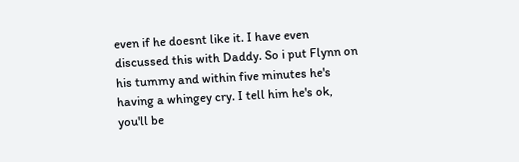even if he doesnt like it. I have even discussed this with Daddy. So i put Flynn on his tummy and within five minutes he's having a whingey cry. I tell him he's ok, you'll be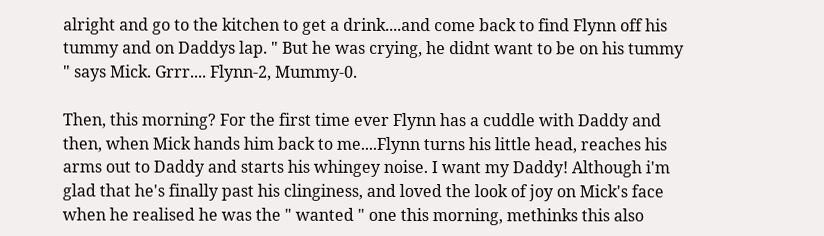alright and go to the kitchen to get a drink....and come back to find Flynn off his tummy and on Daddys lap. " But he was crying, he didnt want to be on his tummy " says Mick. Grrr.... Flynn-2, Mummy-0.

Then, this morning? For the first time ever Flynn has a cuddle with Daddy and then, when Mick hands him back to me....Flynn turns his little head, reaches his arms out to Daddy and starts his whingey noise. I want my Daddy! Although i'm glad that he's finally past his clinginess, and loved the look of joy on Mick's face when he realised he was the " wanted " one this morning, methinks this also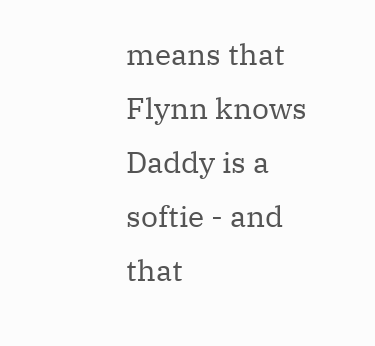means that Flynn knows Daddy is a softie - and that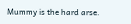Mummy is the hard arse.